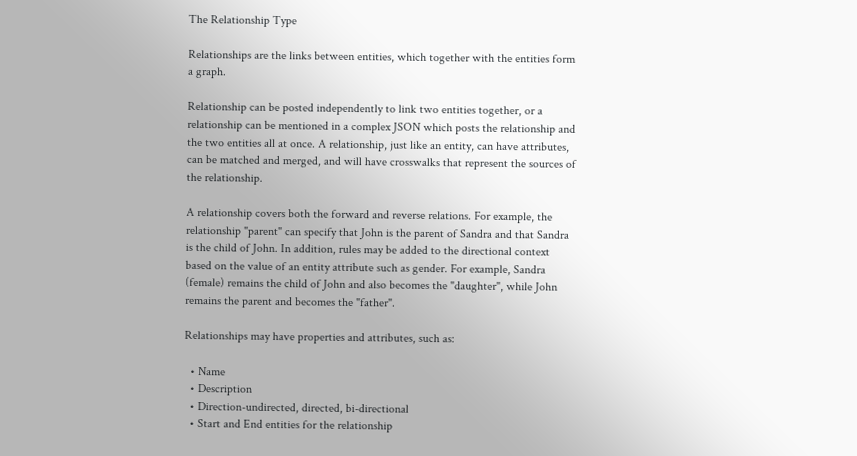The Relationship Type

Relationships are the links between entities, which together with the entities form a graph.

Relationship can be posted independently to link two entities together, or a relationship can be mentioned in a complex JSON which posts the relationship and the two entities all at once. A relationship, just like an entity, can have attributes, can be matched and merged, and will have crosswalks that represent the sources of the relationship.

A relationship covers both the forward and reverse relations. For example, the relationship "parent" can specify that John is the parent of Sandra and that Sandra is the child of John. In addition, rules may be added to the directional context based on the value of an entity attribute such as gender. For example, Sandra (female) remains the child of John and also becomes the "daughter", while John remains the parent and becomes the "father".

Relationships may have properties and attributes, such as:

  • Name
  • Description
  • Direction-undirected, directed, bi-directional
  • Start and End entities for the relationship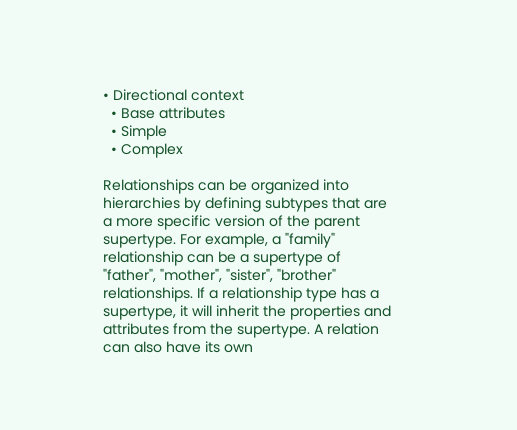• Directional context
  • Base attributes
  • Simple
  • Complex

Relationships can be organized into hierarchies by defining subtypes that are a more specific version of the parent supertype. For example, a "family" relationship can be a supertype of "father", "mother", "sister", "brother" relationships. If a relationship type has a supertype, it will inherit the properties and attributes from the supertype. A relation can also have its own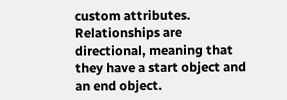custom attributes. Relationships are directional, meaning that they have a start object and an end object.